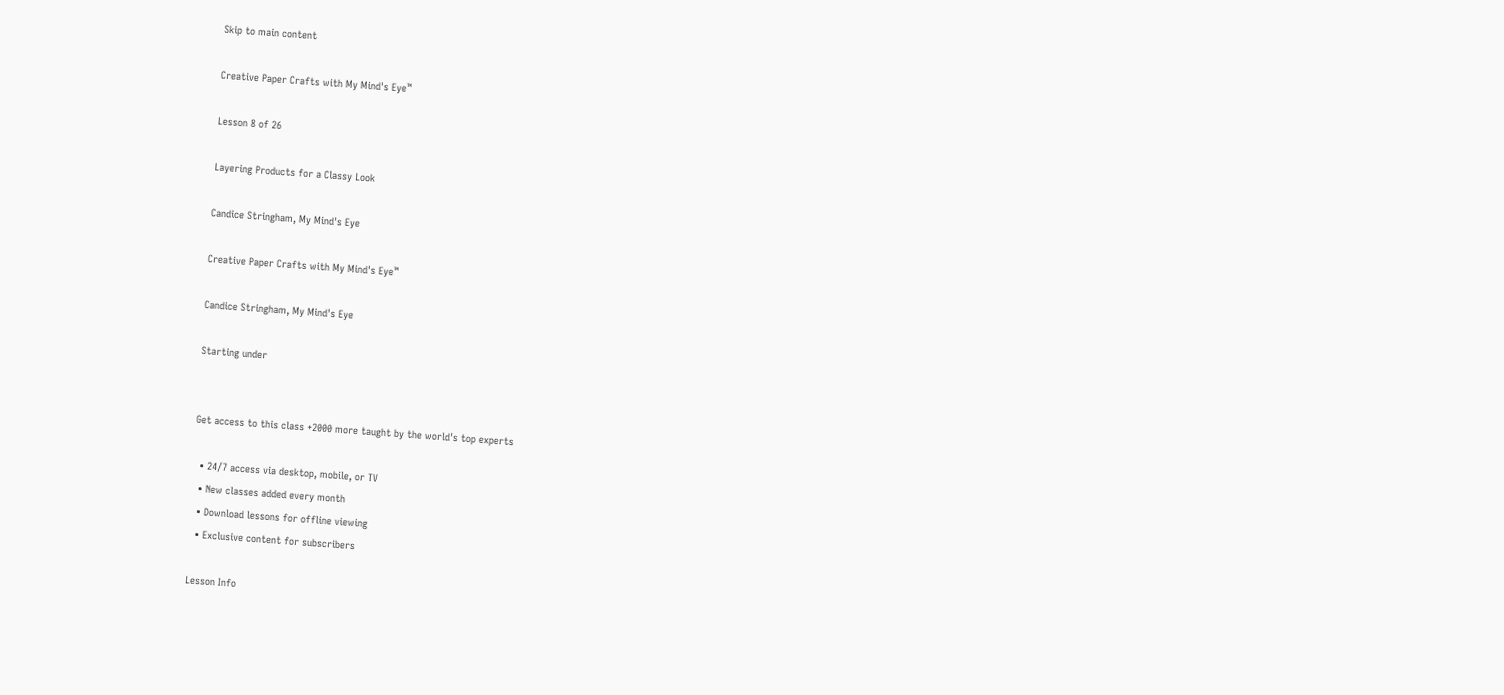Skip to main content

Creative Paper Crafts with My Mind's Eye™

Lesson 8 of 26

Layering Products for a Classy Look

Candice Stringham, My Mind's Eye

Creative Paper Crafts with My Mind's Eye™

Candice Stringham, My Mind's Eye

Starting under


Get access to this class +2000 more taught by the world's top experts

  • 24/7 access via desktop, mobile, or TV
  • New classes added every month
  • Download lessons for offline viewing
  • Exclusive content for subscribers

Lesson Info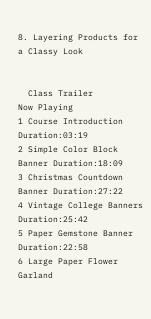8. Layering Products for a Classy Look


  Class Trailer
Now Playing
1 Course Introduction Duration:03:19
2 Simple Color Block Banner Duration:18:09
3 Christmas Countdown Banner Duration:27:22
4 Vintage College Banners Duration:25:42
5 Paper Gemstone Banner Duration:22:58
6 Large Paper Flower Garland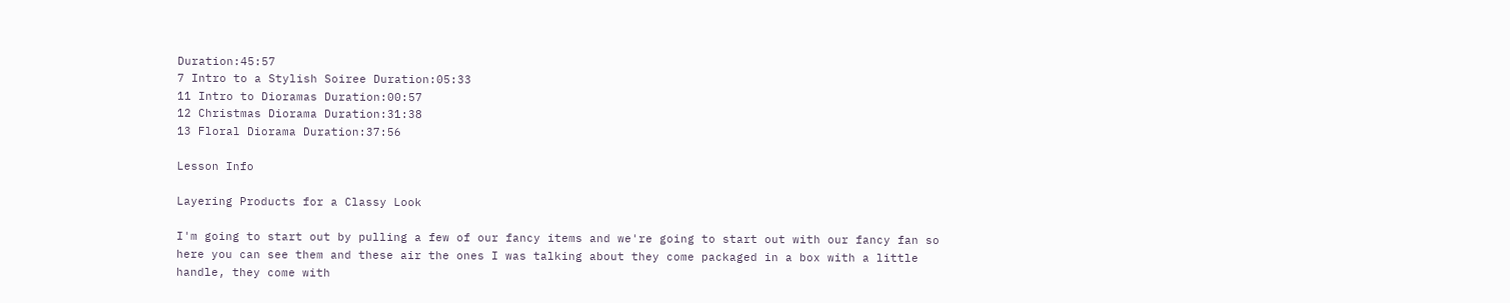Duration:45:57
7 Intro to a Stylish Soiree Duration:05:33
11 Intro to Dioramas Duration:00:57
12 Christmas Diorama Duration:31:38
13 Floral Diorama Duration:37:56

Lesson Info

Layering Products for a Classy Look

I'm going to start out by pulling a few of our fancy items and we're going to start out with our fancy fan so here you can see them and these air the ones I was talking about they come packaged in a box with a little handle, they come with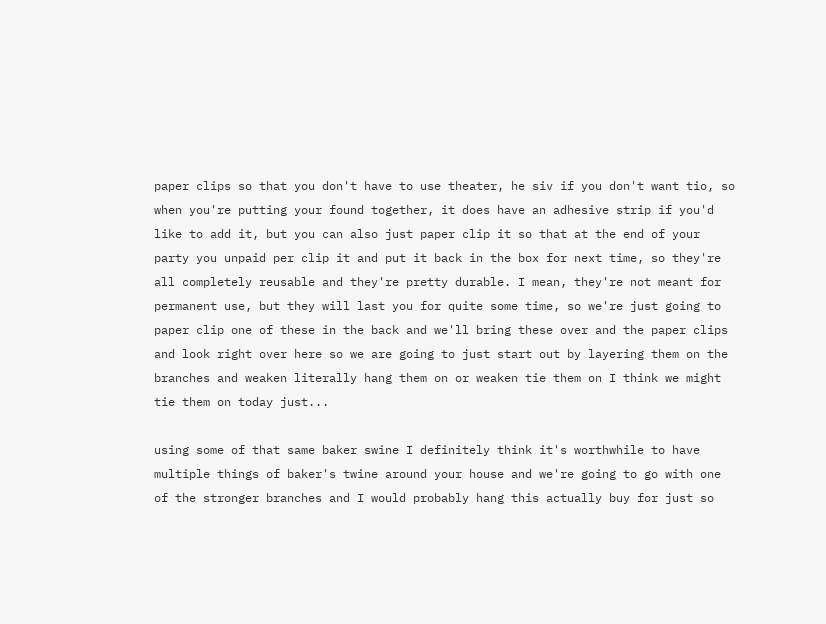paper clips so that you don't have to use theater, he siv if you don't want tio, so when you're putting your found together, it does have an adhesive strip if you'd like to add it, but you can also just paper clip it so that at the end of your party you unpaid per clip it and put it back in the box for next time, so they're all completely reusable and they're pretty durable. I mean, they're not meant for permanent use, but they will last you for quite some time, so we're just going to paper clip one of these in the back and we'll bring these over and the paper clips and look right over here so we are going to just start out by layering them on the branches and weaken literally hang them on or weaken tie them on I think we might tie them on today just...

using some of that same baker swine I definitely think it's worthwhile to have multiple things of baker's twine around your house and we're going to go with one of the stronger branches and I would probably hang this actually buy for just so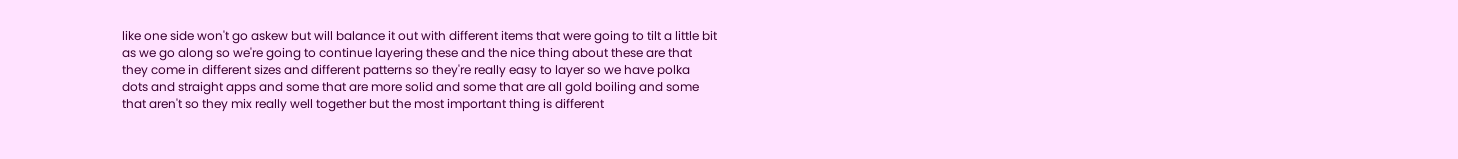like one side won't go askew but will balance it out with different items that were going to tilt a little bit as we go along so we're going to continue layering these and the nice thing about these are that they come in different sizes and different patterns so they're really easy to layer so we have polka dots and straight apps and some that are more solid and some that are all gold boiling and some that aren't so they mix really well together but the most important thing is different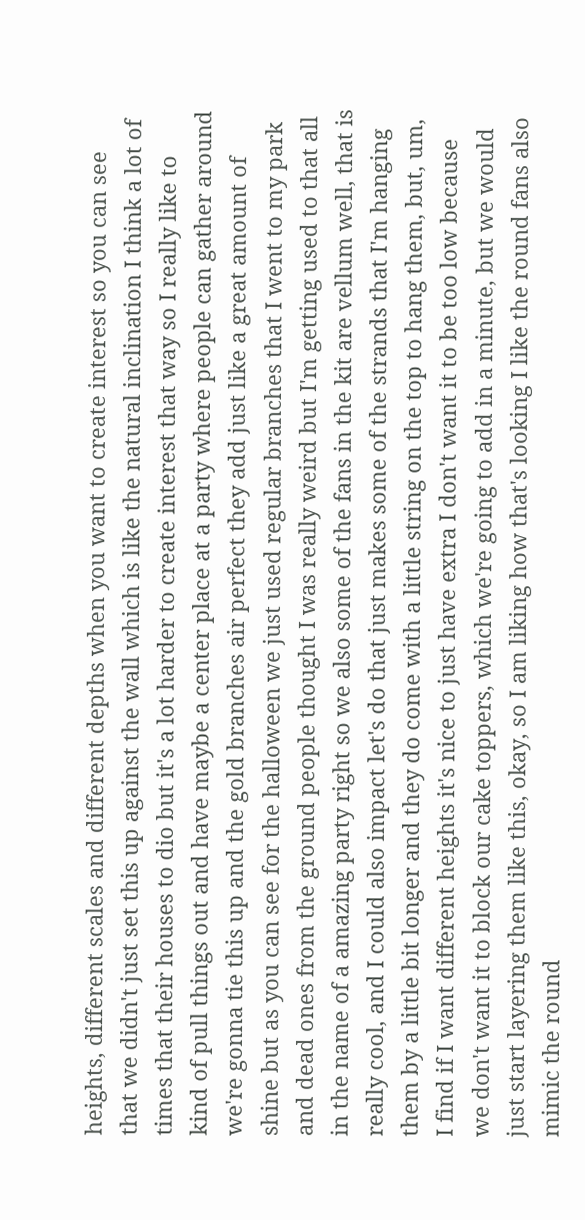heights, different scales and different depths when you want to create interest so you can see that we didn't just set this up against the wall which is like the natural inclination I think a lot of times that their houses to dio but it's a lot harder to create interest that way so I really like to kind of pull things out and have maybe a center place at a party where people can gather around we're gonna tie this up and the gold branches air perfect they add just like a great amount of shine but as you can see for the halloween we just used regular branches that I went to my park and dead ones from the ground people thought I was really weird but I'm getting used to that all in the name of a amazing party right so we also some of the fans in the kit are vellum well, that is really cool, and I could also impact let's do that just makes some of the strands that I'm hanging them by a little bit longer and they do come with a little string on the top to hang them, but, um, I find if I want different heights it's nice to just have extra I don't want it to be too low because we don't want it to block our cake toppers, which we're going to add in a minute, but we would just start layering them like this, okay, so I am liking how that's looking I like the round fans also mimic the round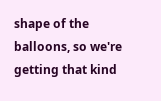shape of the balloons, so we're getting that kind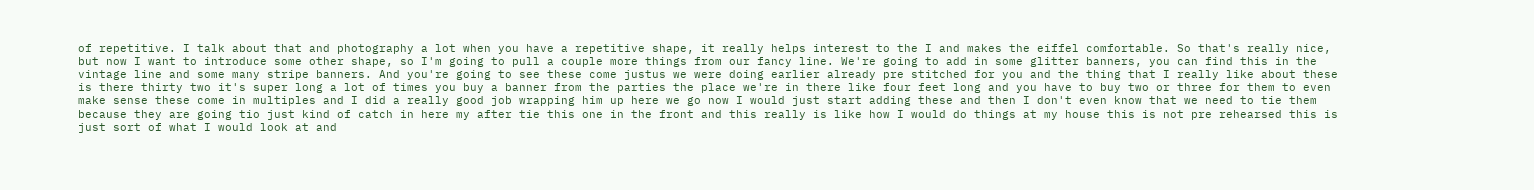of repetitive. I talk about that and photography a lot when you have a repetitive shape, it really helps interest to the I and makes the eiffel comfortable. So that's really nice, but now I want to introduce some other shape, so I'm going to pull a couple more things from our fancy line. We're going to add in some glitter banners, you can find this in the vintage line and some many stripe banners. And you're going to see these come justus we were doing earlier already pre stitched for you and the thing that I really like about these is there thirty two it's super long a lot of times you buy a banner from the parties the place we're in there like four feet long and you have to buy two or three for them to even make sense these come in multiples and I did a really good job wrapping him up here we go now I would just start adding these and then I don't even know that we need to tie them because they are going tio just kind of catch in here my after tie this one in the front and this really is like how I would do things at my house this is not pre rehearsed this is just sort of what I would look at and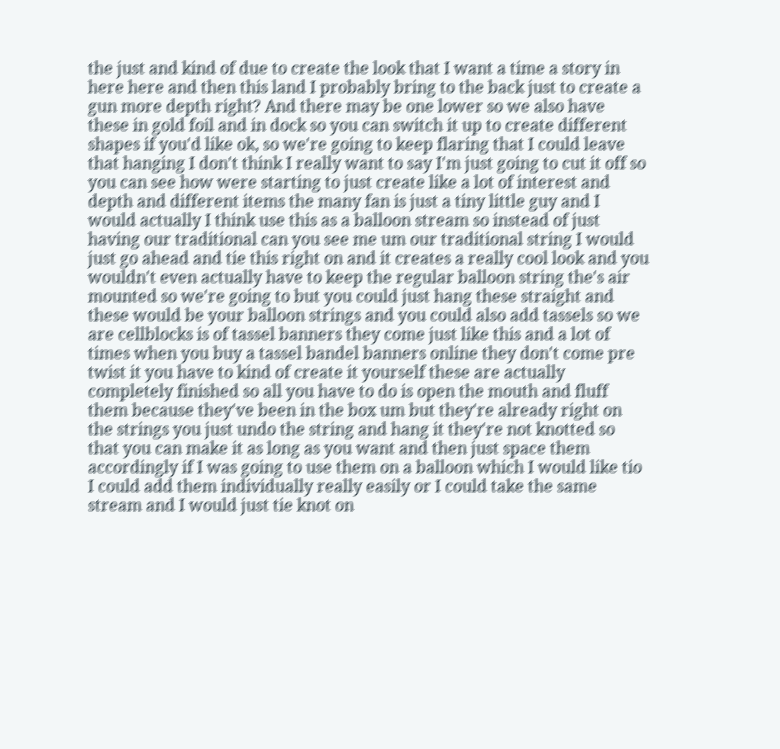the just and kind of due to create the look that I want a time a story in here here and then this land I probably bring to the back just to create a gun more depth right? And there may be one lower so we also have these in gold foil and in dock so you can switch it up to create different shapes if you'd like ok, so we're going to keep flaring that I could leave that hanging I don't think I really want to say I'm just going to cut it off so you can see how were starting to just create like a lot of interest and depth and different items the many fan is just a tiny little guy and I would actually I think use this as a balloon stream so instead of just having our traditional can you see me um our traditional string I would just go ahead and tie this right on and it creates a really cool look and you wouldn't even actually have to keep the regular balloon string the's air mounted so we're going to but you could just hang these straight and these would be your balloon strings and you could also add tassels so we are cellblocks is of tassel banners they come just like this and a lot of times when you buy a tassel bandel banners online they don't come pre twist it you have to kind of create it yourself these are actually completely finished so all you have to do is open the mouth and fluff them because they've been in the box um but they're already right on the strings you just undo the string and hang it they're not knotted so that you can make it as long as you want and then just space them accordingly if I was going to use them on a balloon which I would like tio I could add them individually really easily or I could take the same stream and I would just tie knot on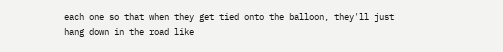each one so that when they get tied onto the balloon, they'll just hang down in the road like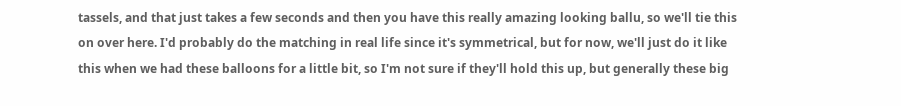tassels, and that just takes a few seconds and then you have this really amazing looking ballu, so we'll tie this on over here. I'd probably do the matching in real life since it's symmetrical, but for now, we'll just do it like this when we had these balloons for a little bit, so I'm not sure if they'll hold this up, but generally these big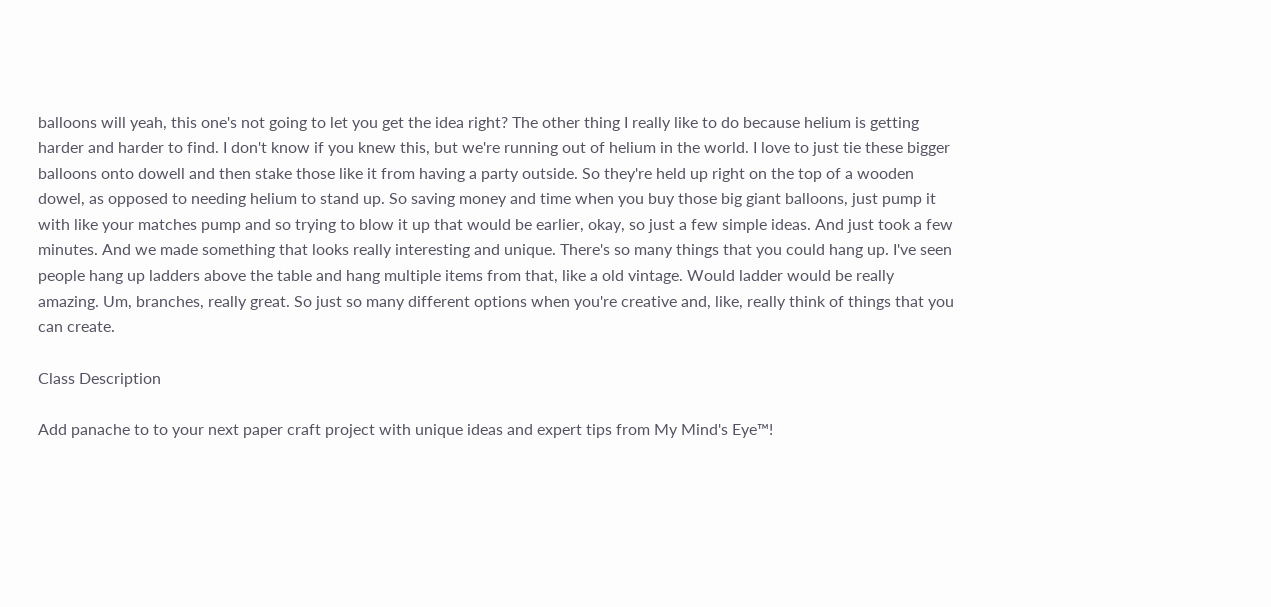balloons will yeah, this one's not going to let you get the idea right? The other thing I really like to do because helium is getting harder and harder to find. I don't know if you knew this, but we're running out of helium in the world. I love to just tie these bigger balloons onto dowell and then stake those like it from having a party outside. So they're held up right on the top of a wooden dowel, as opposed to needing helium to stand up. So saving money and time when you buy those big giant balloons, just pump it with like your matches pump and so trying to blow it up that would be earlier, okay, so just a few simple ideas. And just took a few minutes. And we made something that looks really interesting and unique. There's so many things that you could hang up. I've seen people hang up ladders above the table and hang multiple items from that, like a old vintage. Would ladder would be really amazing. Um, branches, really great. So just so many different options when you're creative and, like, really think of things that you can create.

Class Description

Add panache to to your next paper craft project with unique ideas and expert tips from My Mind's Eye™!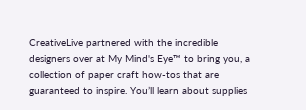CreativeLive partnered with the incredible designers over at My Mind's Eye™ to bring you, a collection of paper craft how-tos that are guaranteed to inspire. You’ll learn about supplies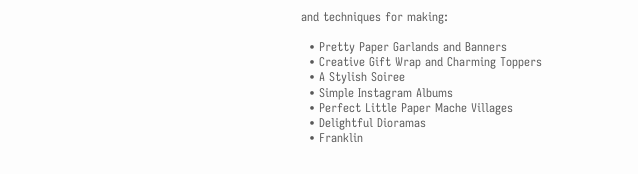and techniques for making:

  • Pretty Paper Garlands and Banners
  • Creative Gift Wrap and Charming Toppers
  • A Stylish Soiree
  • Simple Instagram Albums
  • Perfect Little Paper Mache Villages
  • Delightful Dioramas
  • Franklin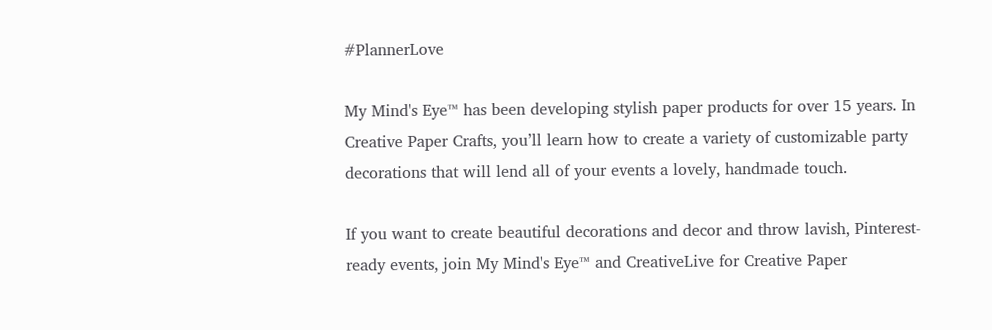#PlannerLove

My Mind's Eye™ has been developing stylish paper products for over 15 years. In Creative Paper Crafts, you’ll learn how to create a variety of customizable party decorations that will lend all of your events a lovely, handmade touch.

If you want to create beautiful decorations and decor and throw lavish, Pinterest-ready events, join My Mind's Eye™ and CreativeLive for Creative Paper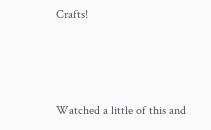Crafts!



Watched a little of this and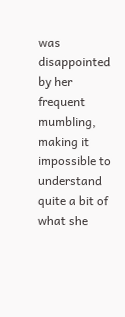was disappointed by her frequent mumbling, making it impossible to understand quite a bit of what she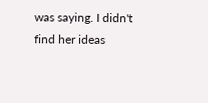was saying. I didn't find her ideas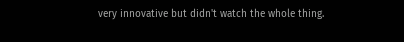very innovative but didn't watch the whole thing.